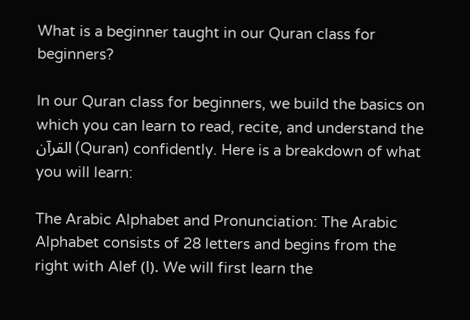What is a beginner taught in our Quran class for beginners?

In our Quran class for beginners, we build the basics on which you can learn to read, recite, and understand the القرآن (Quran) confidently. Here is a breakdown of what you will learn:

The Arabic Alphabet and Pronunciation: The Arabic Alphabet consists of 28 letters and begins from the right with Alef (ا). We will first learn the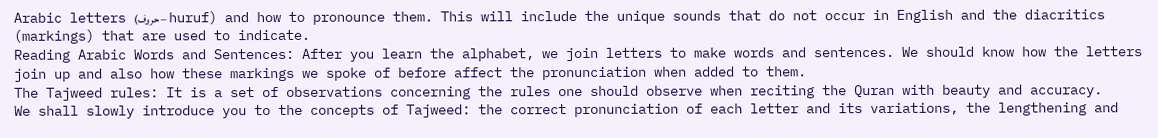Arabic letters (حروف – huruf) and how to pronounce them. This will include the unique sounds that do not occur in English and the diacritics (markings) that are used to indicate.
Reading Arabic Words and Sentences: After you learn the alphabet, we join letters to make words and sentences. We should know how the letters join up and also how these markings we spoke of before affect the pronunciation when added to them.
The Tajweed rules: It is a set of observations concerning the rules one should observe when reciting the Quran with beauty and accuracy.
We shall slowly introduce you to the concepts of Tajweed: the correct pronunciation of each letter and its variations, the lengthening and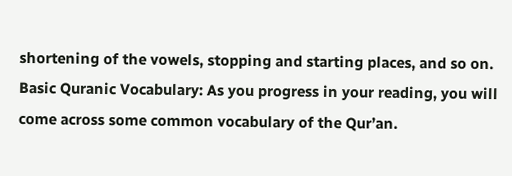shortening of the vowels, stopping and starting places, and so on.
Basic Quranic Vocabulary: As you progress in your reading, you will come across some common vocabulary of the Qur’an.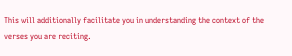This will additionally facilitate you in understanding the context of the verses you are reciting.